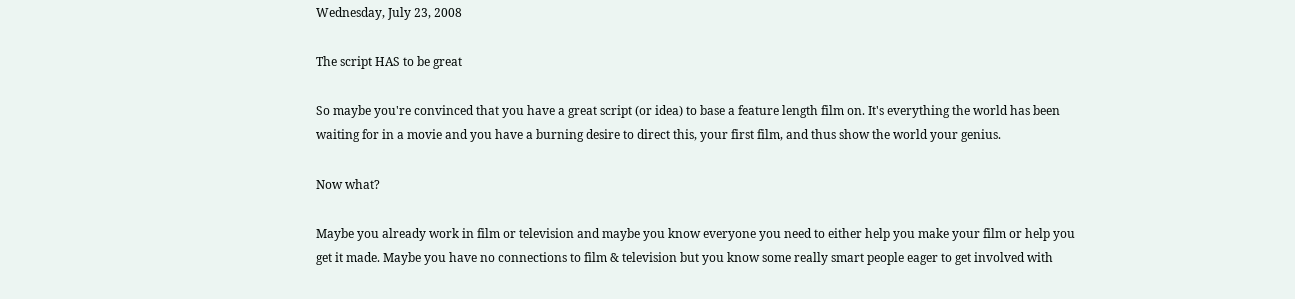Wednesday, July 23, 2008

The script HAS to be great

So maybe you're convinced that you have a great script (or idea) to base a feature length film on. It's everything the world has been waiting for in a movie and you have a burning desire to direct this, your first film, and thus show the world your genius.

Now what?

Maybe you already work in film or television and maybe you know everyone you need to either help you make your film or help you get it made. Maybe you have no connections to film & television but you know some really smart people eager to get involved with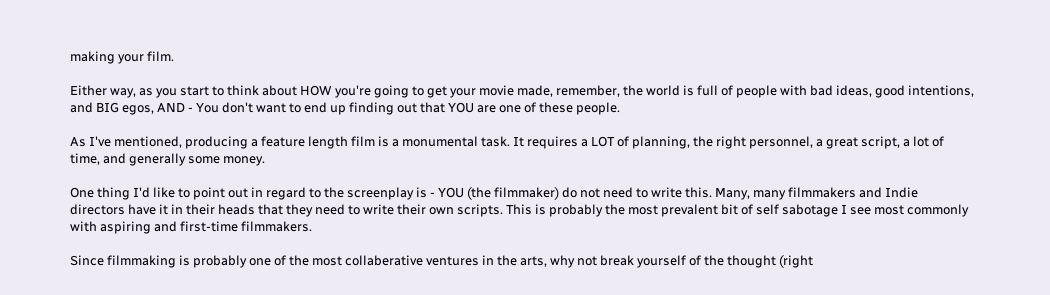making your film.

Either way, as you start to think about HOW you're going to get your movie made, remember, the world is full of people with bad ideas, good intentions, and BIG egos, AND - You don't want to end up finding out that YOU are one of these people.

As I've mentioned, producing a feature length film is a monumental task. It requires a LOT of planning, the right personnel, a great script, a lot of time, and generally some money.

One thing I'd like to point out in regard to the screenplay is - YOU (the filmmaker) do not need to write this. Many, many filmmakers and Indie directors have it in their heads that they need to write their own scripts. This is probably the most prevalent bit of self sabotage I see most commonly with aspiring and first-time filmmakers.

Since filmmaking is probably one of the most collaberative ventures in the arts, why not break yourself of the thought (right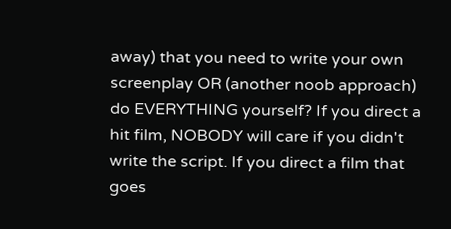away) that you need to write your own screenplay OR (another noob approach) do EVERYTHING yourself? If you direct a hit film, NOBODY will care if you didn't write the script. If you direct a film that goes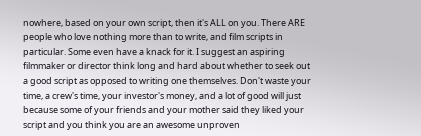nowhere, based on your own script, then it's ALL on you. There ARE people who love nothing more than to write, and film scripts in particular. Some even have a knack for it. I suggest an aspiring filmmaker or director think long and hard about whether to seek out a good script as opposed to writing one themselves. Don't waste your time, a crew's time, your investor's money, and a lot of good will just because some of your friends and your mother said they liked your script and you think you are an awesome unproven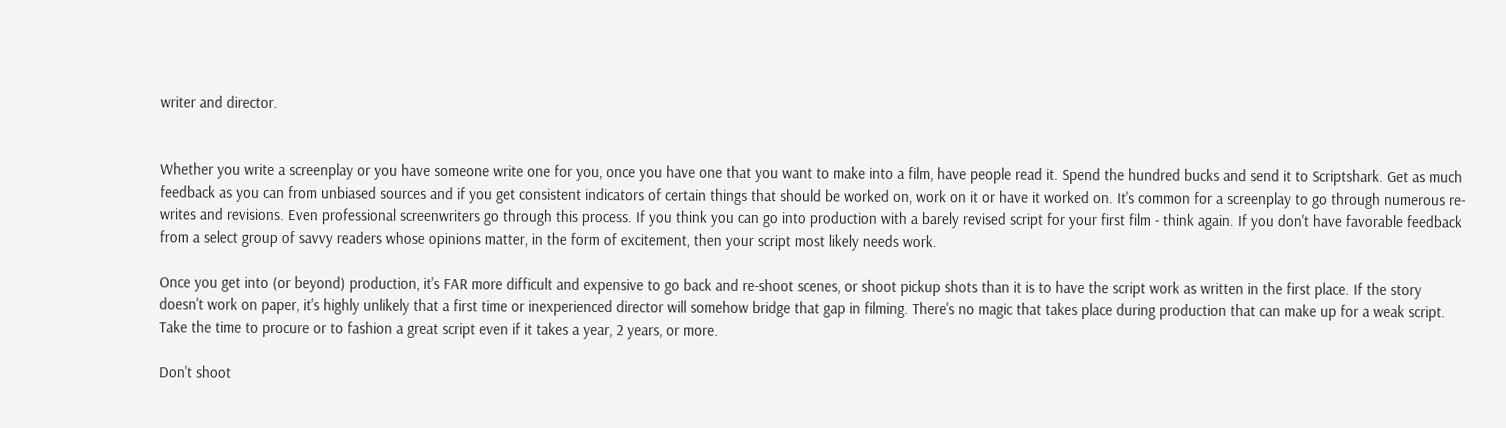writer and director.


Whether you write a screenplay or you have someone write one for you, once you have one that you want to make into a film, have people read it. Spend the hundred bucks and send it to Scriptshark. Get as much feedback as you can from unbiased sources and if you get consistent indicators of certain things that should be worked on, work on it or have it worked on. It's common for a screenplay to go through numerous re-writes and revisions. Even professional screenwriters go through this process. If you think you can go into production with a barely revised script for your first film - think again. If you don't have favorable feedback from a select group of savvy readers whose opinions matter, in the form of excitement, then your script most likely needs work.

Once you get into (or beyond) production, it's FAR more difficult and expensive to go back and re-shoot scenes, or shoot pickup shots than it is to have the script work as written in the first place. If the story doesn't work on paper, it's highly unlikely that a first time or inexperienced director will somehow bridge that gap in filming. There's no magic that takes place during production that can make up for a weak script. Take the time to procure or to fashion a great script even if it takes a year, 2 years, or more.

Don't shoot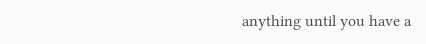anything until you have a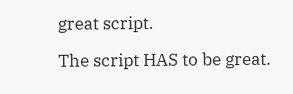great script.

The script HAS to be great.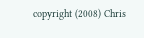copyright (2008) Chris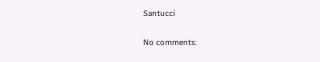Santucci

No comments: